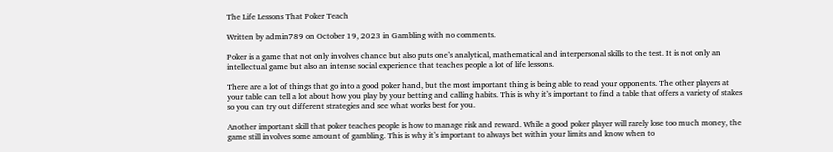The Life Lessons That Poker Teach

Written by admin789 on October 19, 2023 in Gambling with no comments.

Poker is a game that not only involves chance but also puts one’s analytical, mathematical and interpersonal skills to the test. It is not only an intellectual game but also an intense social experience that teaches people a lot of life lessons.

There are a lot of things that go into a good poker hand, but the most important thing is being able to read your opponents. The other players at your table can tell a lot about how you play by your betting and calling habits. This is why it’s important to find a table that offers a variety of stakes so you can try out different strategies and see what works best for you.

Another important skill that poker teaches people is how to manage risk and reward. While a good poker player will rarely lose too much money, the game still involves some amount of gambling. This is why it’s important to always bet within your limits and know when to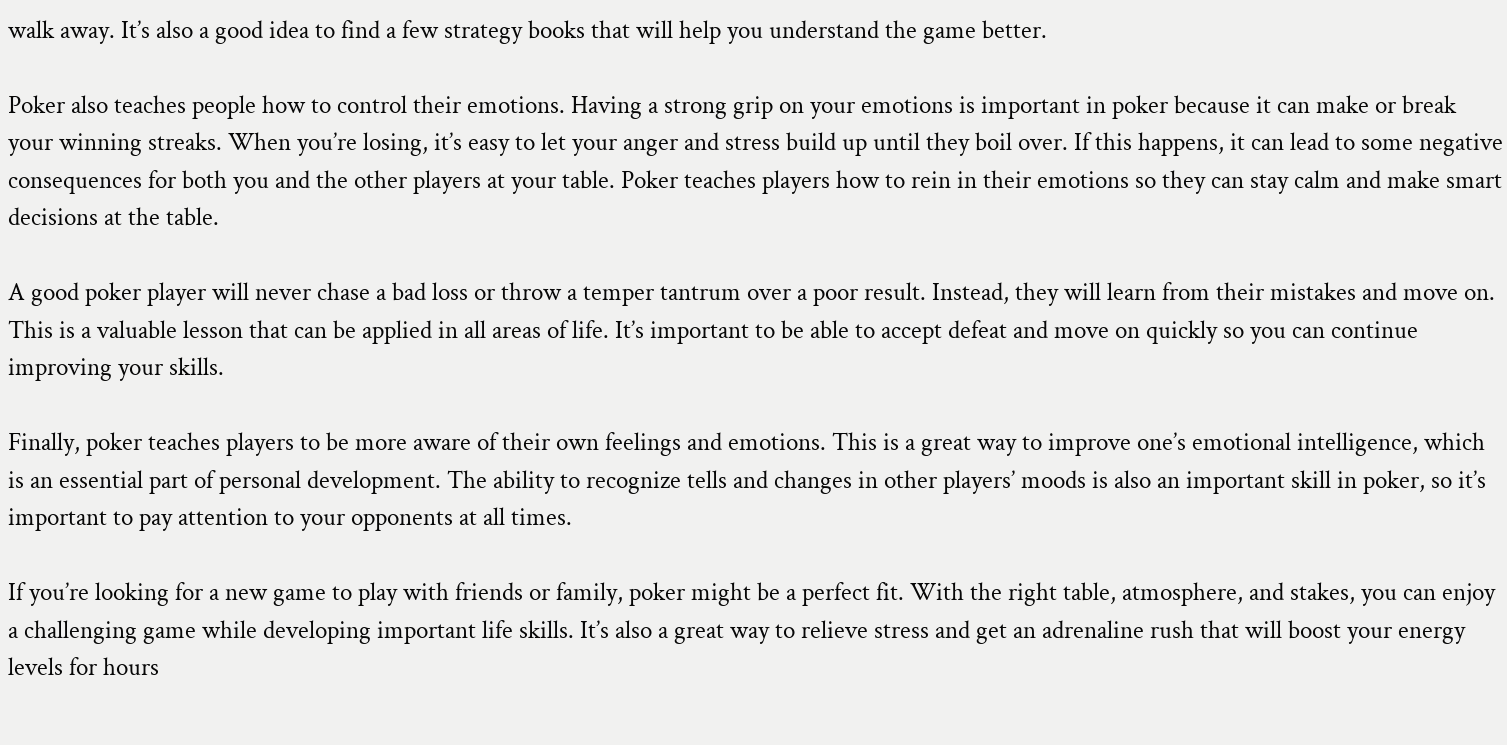walk away. It’s also a good idea to find a few strategy books that will help you understand the game better.

Poker also teaches people how to control their emotions. Having a strong grip on your emotions is important in poker because it can make or break your winning streaks. When you’re losing, it’s easy to let your anger and stress build up until they boil over. If this happens, it can lead to some negative consequences for both you and the other players at your table. Poker teaches players how to rein in their emotions so they can stay calm and make smart decisions at the table.

A good poker player will never chase a bad loss or throw a temper tantrum over a poor result. Instead, they will learn from their mistakes and move on. This is a valuable lesson that can be applied in all areas of life. It’s important to be able to accept defeat and move on quickly so you can continue improving your skills.

Finally, poker teaches players to be more aware of their own feelings and emotions. This is a great way to improve one’s emotional intelligence, which is an essential part of personal development. The ability to recognize tells and changes in other players’ moods is also an important skill in poker, so it’s important to pay attention to your opponents at all times.

If you’re looking for a new game to play with friends or family, poker might be a perfect fit. With the right table, atmosphere, and stakes, you can enjoy a challenging game while developing important life skills. It’s also a great way to relieve stress and get an adrenaline rush that will boost your energy levels for hours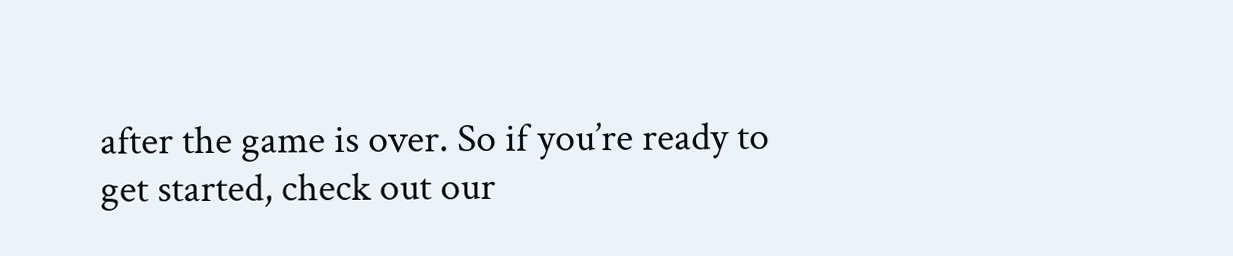after the game is over. So if you’re ready to get started, check out our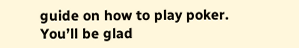guide on how to play poker. You’ll be glad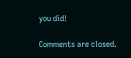you did!

Comments are closed.